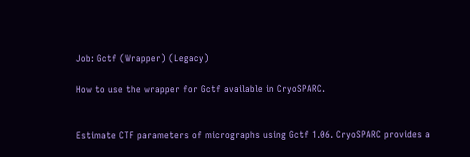Job: Gctf (Wrapper) (Legacy)

How to use the wrapper for Gctf available in CryoSPARC.


Estimate CTF parameters of micrographs using Gctf 1.06. CryoSPARC provides a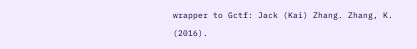wrapper to Gctf: Jack (Kai) Zhang. Zhang, K. (2016).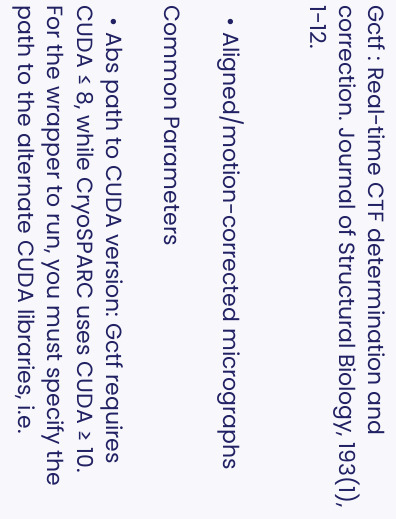Gctf : Real-time CTF determination and correction. Journal of Structural Biology, 193(1), 1-12.


  • Aligned/motion-corrected micrographs

Common Parameters

  • Abs path to CUDA version: Gctf requires CUDA ≤ 8, while CryoSPARC uses CUDA ≥ 10. For the wrapper to run, you must specify the path to the alternate CUDA libraries, i.e.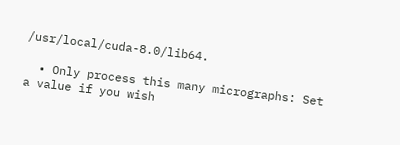/usr/local/cuda-8.0/lib64.

  • Only process this many micrographs: Set a value if you wish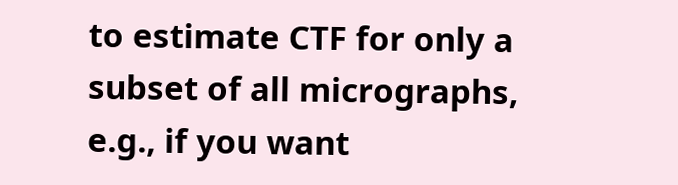to estimate CTF for only a subset of all micrographs, e.g., if you want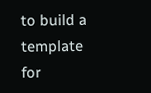to build a template for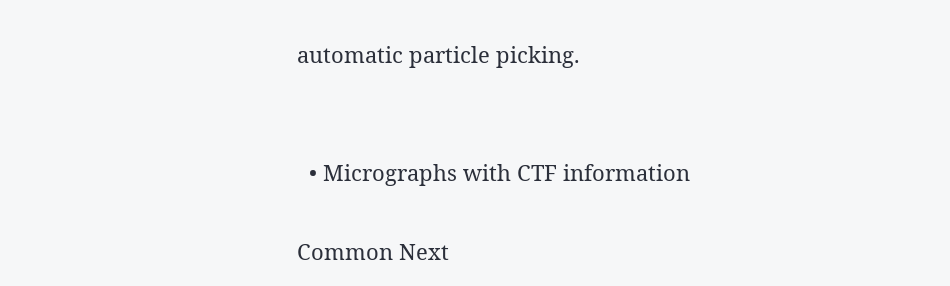automatic particle picking.


  • Micrographs with CTF information

Common Next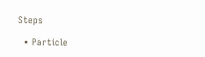Steps

  • Particle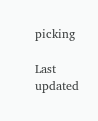picking

Last updated